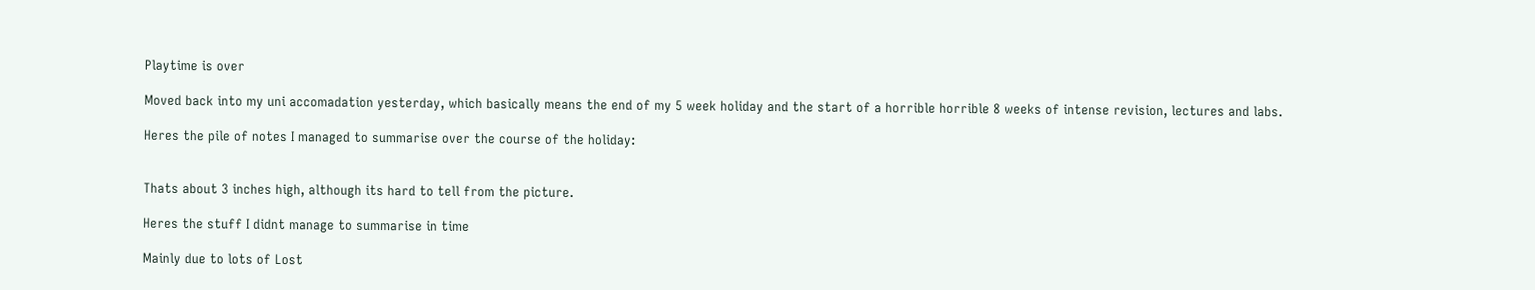Playtime is over

Moved back into my uni accomadation yesterday, which basically means the end of my 5 week holiday and the start of a horrible horrible 8 weeks of intense revision, lectures and labs.

Heres the pile of notes I managed to summarise over the course of the holiday:


Thats about 3 inches high, although its hard to tell from the picture.

Heres the stuff I didnt manage to summarise in time

Mainly due to lots of Lost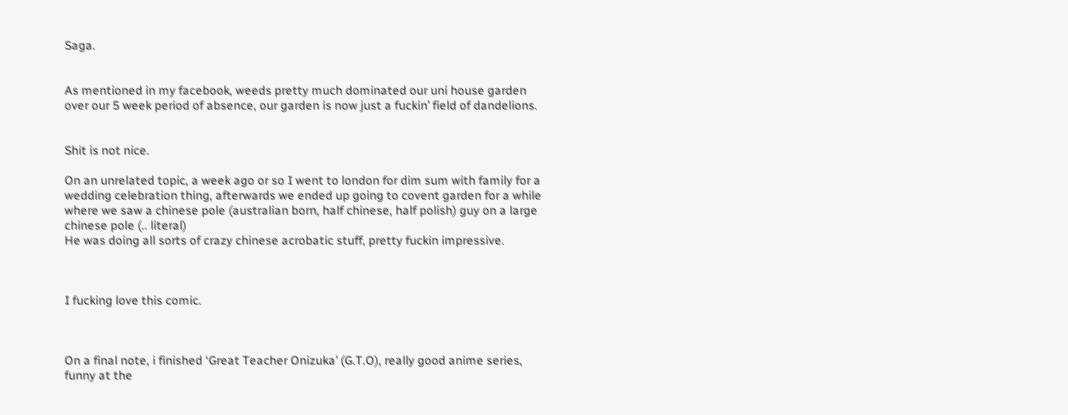Saga.


As mentioned in my facebook, weeds pretty much dominated our uni house garden over our 5 week period of absence, our garden is now just a fuckin’ field of dandelions.


Shit is not nice.

On an unrelated topic, a week ago or so I went to london for dim sum with family for a wedding celebration thing, afterwards we ended up going to covent garden for a while where we saw a chinese pole (australian born, half chinese, half polish) guy on a large chinese pole (.. literal)
He was doing all sorts of crazy chinese acrobatic stuff, pretty fuckin impressive.



I fucking love this comic.



On a final note, i finished ‘Great Teacher Onizuka’ (G.T.O), really good anime series, funny at the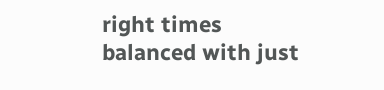right times balanced with just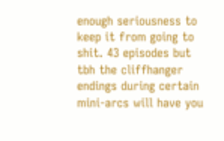enough seriousness to keep it from going to shit. 43 episodes but tbh the cliffhanger endings during certain mini-arcs will have you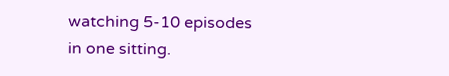watching 5-10 episodes in one sitting.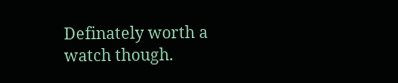Definately worth a watch though.